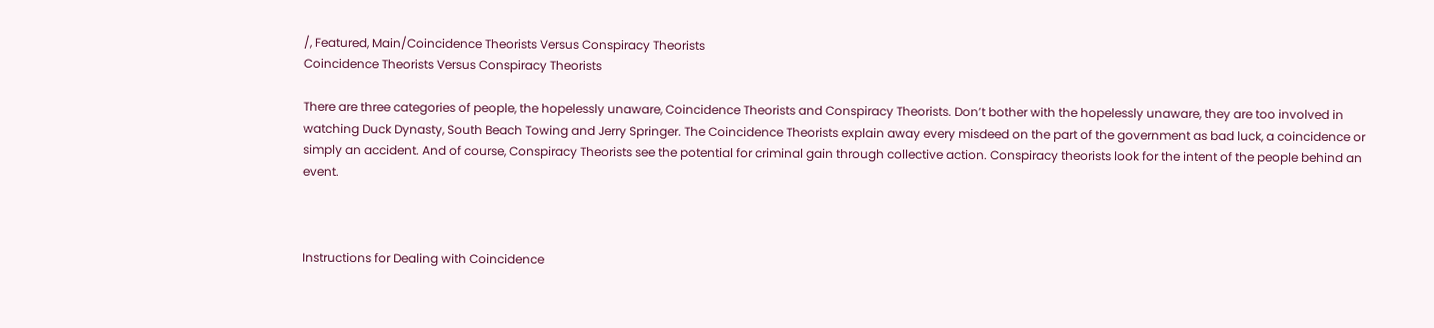/, Featured, Main/Coincidence Theorists Versus Conspiracy Theorists
Coincidence Theorists Versus Conspiracy Theorists

There are three categories of people, the hopelessly unaware, Coincidence Theorists and Conspiracy Theorists. Don’t bother with the hopelessly unaware, they are too involved in watching Duck Dynasty, South Beach Towing and Jerry Springer. The Coincidence Theorists explain away every misdeed on the part of the government as bad luck, a coincidence or simply an accident. And of course, Conspiracy Theorists see the potential for criminal gain through collective action. Conspiracy theorists look for the intent of the people behind an event.



Instructions for Dealing with Coincidence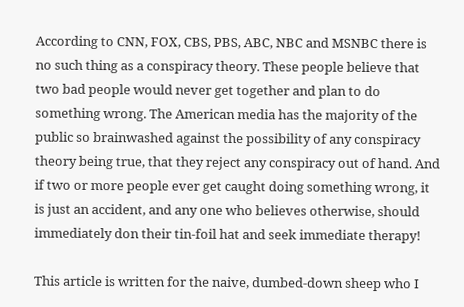According to CNN, FOX, CBS, PBS, ABC, NBC and MSNBC there is no such thing as a conspiracy theory. These people believe that two bad people would never get together and plan to do something wrong. The American media has the majority of the public so brainwashed against the possibility of any conspiracy theory being true, that they reject any conspiracy out of hand. And if two or more people ever get caught doing something wrong, it is just an accident, and any one who believes otherwise, should immediately don their tin-foil hat and seek immediate therapy!

This article is written for the naive, dumbed-down sheep who I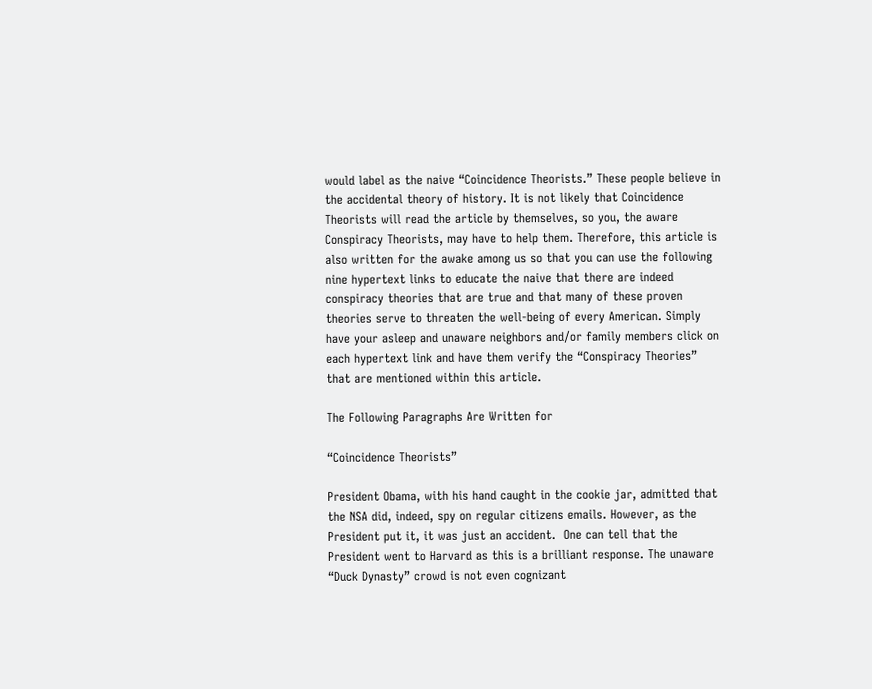would label as the naive “Coincidence Theorists.” These people believe in the accidental theory of history. It is not likely that Coincidence Theorists will read the article by themselves, so you, the aware Conspiracy Theorists, may have to help them. Therefore, this article is also written for the awake among us so that you can use the following nine hypertext links to educate the naive that there are indeed conspiracy theories that are true and that many of these proven theories serve to threaten the well-being of every American. Simply have your asleep and unaware neighbors and/or family members click on each hypertext link and have them verify the “Conspiracy Theories” that are mentioned within this article.

The Following Paragraphs Are Written for

“Coincidence Theorists”

President Obama, with his hand caught in the cookie jar, admitted that the NSA did, indeed, spy on regular citizens emails. However, as the President put it, it was just an accident.  One can tell that the President went to Harvard as this is a brilliant response. The unaware “Duck Dynasty” crowd is not even cognizant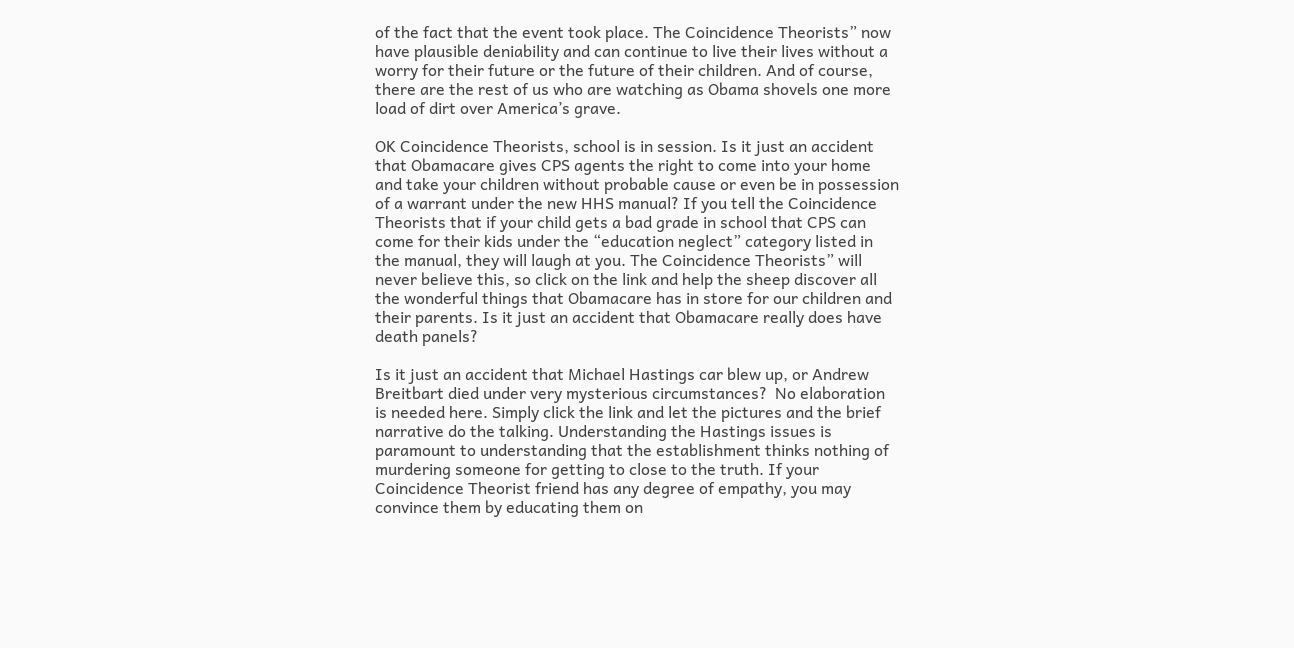of the fact that the event took place. The Coincidence Theorists” now have plausible deniability and can continue to live their lives without a worry for their future or the future of their children. And of course, there are the rest of us who are watching as Obama shovels one more load of dirt over America’s grave.

OK Coincidence Theorists, school is in session. Is it just an accident that Obamacare gives CPS agents the right to come into your home and take your children without probable cause or even be in possession of a warrant under the new HHS manual? If you tell the Coincidence Theorists that if your child gets a bad grade in school that CPS can come for their kids under the “education neglect” category listed in the manual, they will laugh at you. The Coincidence Theorists” will never believe this, so click on the link and help the sheep discover all the wonderful things that Obamacare has in store for our children and their parents. Is it just an accident that Obamacare really does have death panels?

Is it just an accident that Michael Hastings car blew up, or Andrew Breitbart died under very mysterious circumstances?  No elaboration is needed here. Simply click the link and let the pictures and the brief narrative do the talking. Understanding the Hastings issues is paramount to understanding that the establishment thinks nothing of murdering someone for getting to close to the truth. If your Coincidence Theorist friend has any degree of empathy, you may convince them by educating them on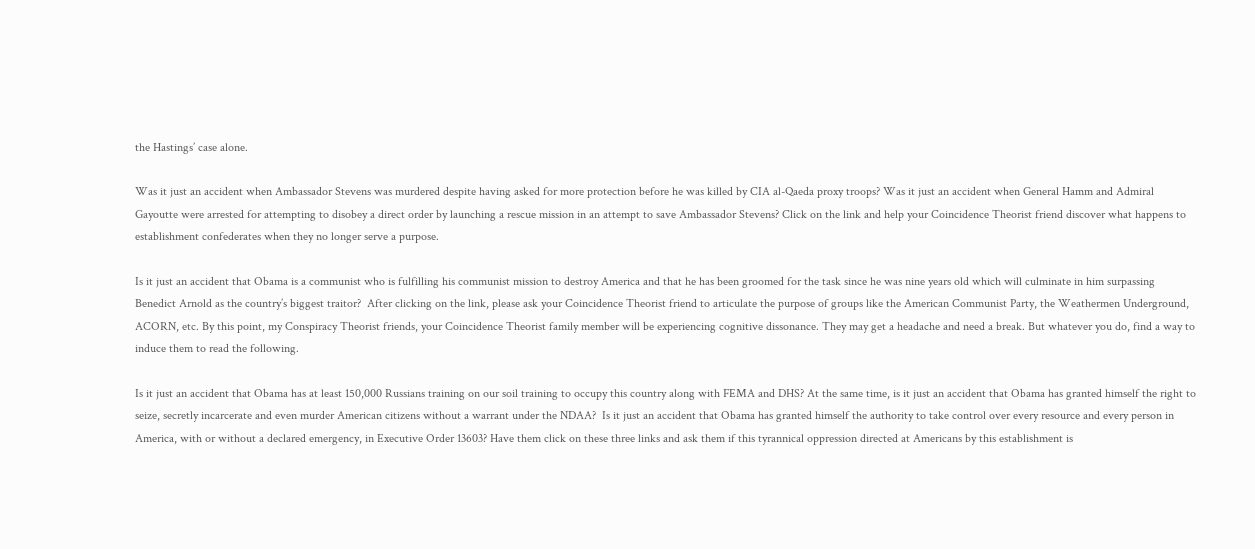the Hastings’ case alone.

Was it just an accident when Ambassador Stevens was murdered despite having asked for more protection before he was killed by CIA al-Qaeda proxy troops? Was it just an accident when General Hamm and Admiral Gayoutte were arrested for attempting to disobey a direct order by launching a rescue mission in an attempt to save Ambassador Stevens? Click on the link and help your Coincidence Theorist friend discover what happens to establishment confederates when they no longer serve a purpose.

Is it just an accident that Obama is a communist who is fulfilling his communist mission to destroy America and that he has been groomed for the task since he was nine years old which will culminate in him surpassing Benedict Arnold as the country’s biggest traitor?  After clicking on the link, please ask your Coincidence Theorist friend to articulate the purpose of groups like the American Communist Party, the Weathermen Underground, ACORN, etc. By this point, my Conspiracy Theorist friends, your Coincidence Theorist family member will be experiencing cognitive dissonance. They may get a headache and need a break. But whatever you do, find a way to induce them to read the following.

Is it just an accident that Obama has at least 150,000 Russians training on our soil training to occupy this country along with FEMA and DHS? At the same time, is it just an accident that Obama has granted himself the right to seize, secretly incarcerate and even murder American citizens without a warrant under the NDAA?  Is it just an accident that Obama has granted himself the authority to take control over every resource and every person in America, with or without a declared emergency, in Executive Order 13603? Have them click on these three links and ask them if this tyrannical oppression directed at Americans by this establishment is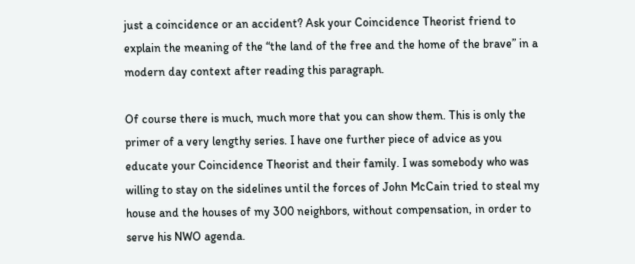just a coincidence or an accident? Ask your Coincidence Theorist friend to explain the meaning of the “the land of the free and the home of the brave” in a modern day context after reading this paragraph.

Of course there is much, much more that you can show them. This is only the primer of a very lengthy series. I have one further piece of advice as you educate your Coincidence Theorist and their family. I was somebody who was willing to stay on the sidelines until the forces of John McCain tried to steal my house and the houses of my 300 neighbors, without compensation, in order to serve his NWO agenda.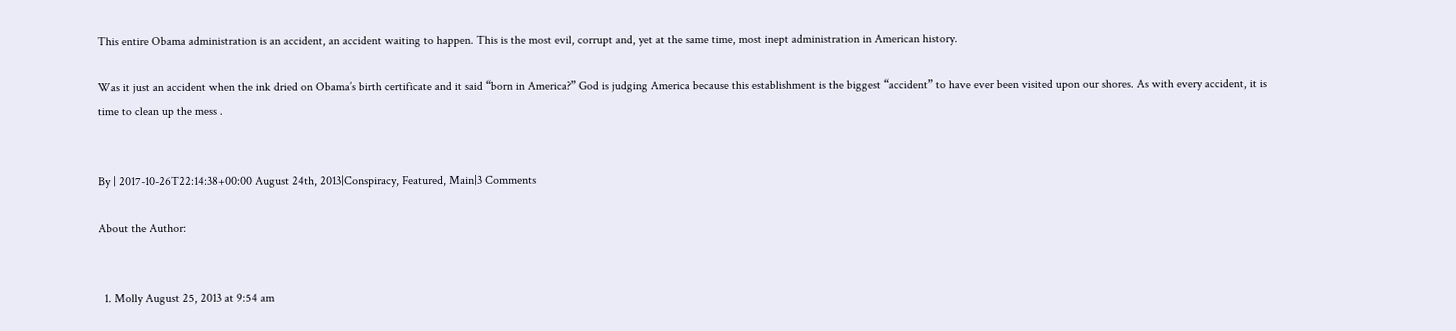This entire Obama administration is an accident, an accident waiting to happen. This is the most evil, corrupt and, yet at the same time, most inept administration in American history.

Was it just an accident when the ink dried on Obama’s birth certificate and it said “born in America?” God is judging America because this establishment is the biggest “accident” to have ever been visited upon our shores. As with every accident, it is time to clean up the mess .


By | 2017-10-26T22:14:38+00:00 August 24th, 2013|Conspiracy, Featured, Main|3 Comments

About the Author:


  1. Molly August 25, 2013 at 9:54 am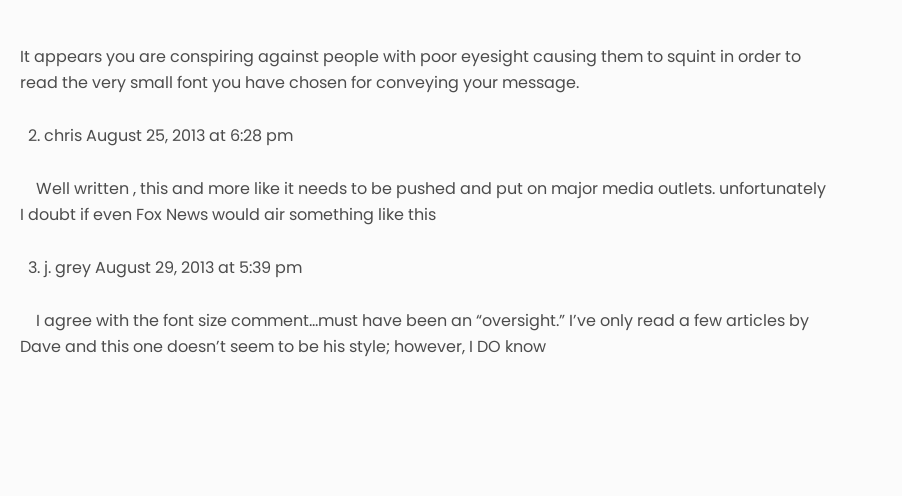It appears you are conspiring against people with poor eyesight causing them to squint in order to read the very small font you have chosen for conveying your message.

  2. chris August 25, 2013 at 6:28 pm

    Well written , this and more like it needs to be pushed and put on major media outlets. unfortunately I doubt if even Fox News would air something like this

  3. j. grey August 29, 2013 at 5:39 pm

    I agree with the font size comment…must have been an “oversight.” I’ve only read a few articles by Dave and this one doesn’t seem to be his style; however, I DO know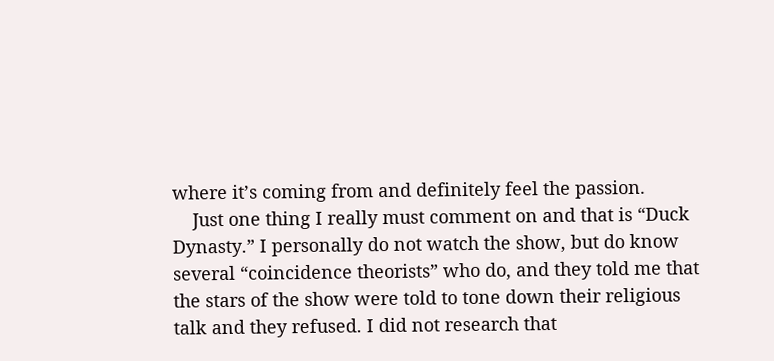where it’s coming from and definitely feel the passion.
    Just one thing I really must comment on and that is “Duck Dynasty.” I personally do not watch the show, but do know several “coincidence theorists” who do, and they told me that the stars of the show were told to tone down their religious talk and they refused. I did not research that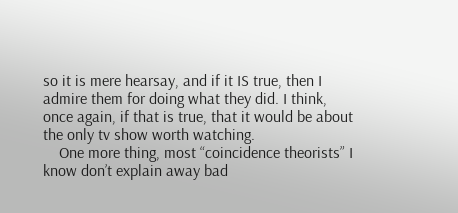so it is mere hearsay, and if it IS true, then I admire them for doing what they did. I think, once again, if that is true, that it would be about the only tv show worth watching.
    One more thing, most “coincidence theorists” I know don’t explain away bad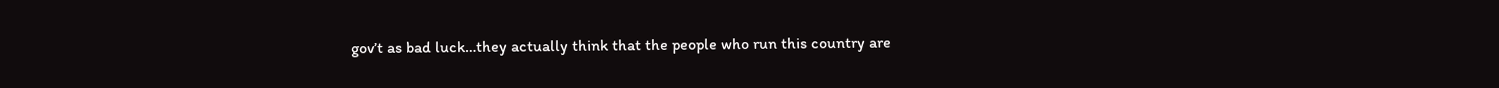gov’t as bad luck…they actually think that the people who run this country are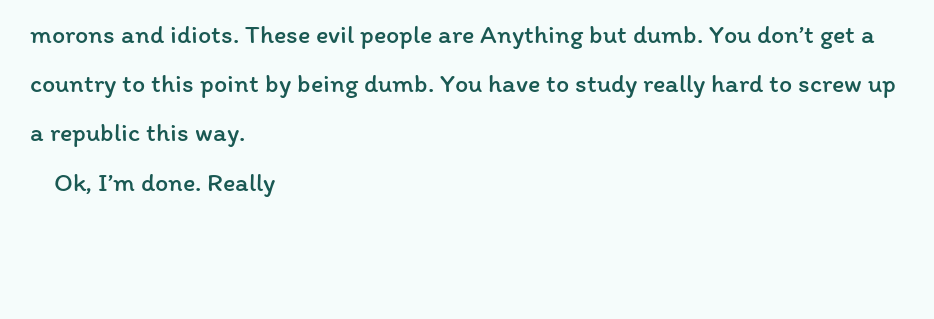morons and idiots. These evil people are Anything but dumb. You don’t get a country to this point by being dumb. You have to study really hard to screw up a republic this way.
    Ok, I’m done. Really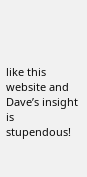like this website and Dave’s insight is stupendous!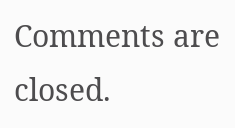Comments are closed.